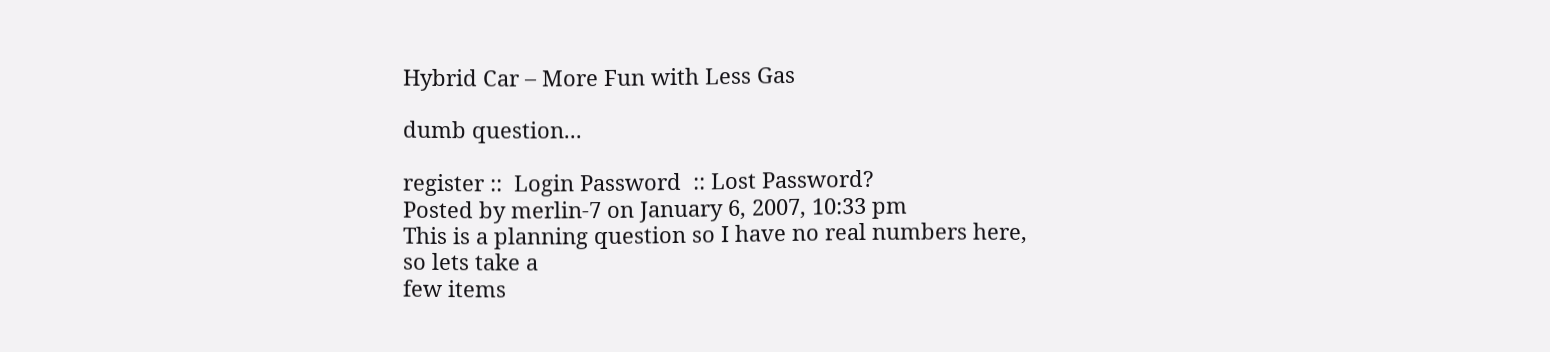Hybrid Car – More Fun with Less Gas

dumb question...

register ::  Login Password  :: Lost Password?
Posted by merlin-7 on January 6, 2007, 10:33 pm
This is a planning question so I have no real numbers here, so lets take a
few items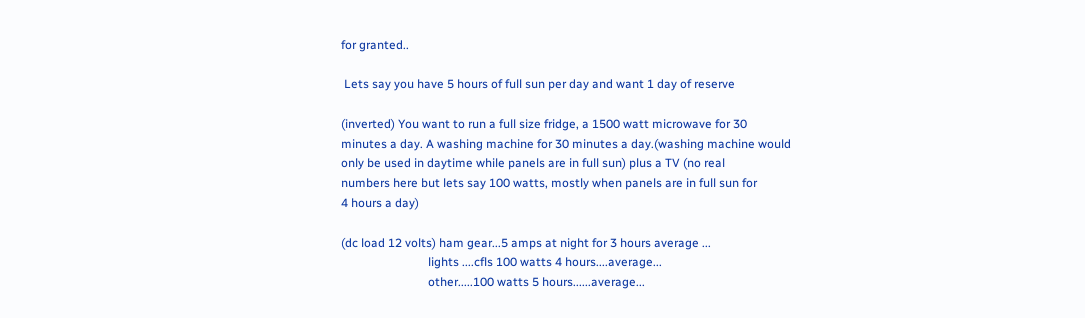for granted..

 Lets say you have 5 hours of full sun per day and want 1 day of reserve

(inverted) You want to run a full size fridge, a 1500 watt microwave for 30
minutes a day. A washing machine for 30 minutes a day.(washing machine would
only be used in daytime while panels are in full sun) plus a TV (no real
numbers here but lets say 100 watts, mostly when panels are in full sun for
4 hours a day)

(dc load 12 volts) ham gear...5 amps at night for 3 hours average ...
                             lights ....cfls 100 watts 4 hours....average...
                             other.....100 watts 5 hours......average...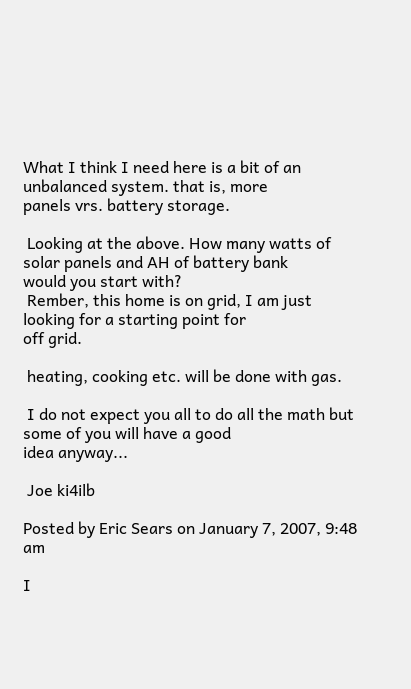What I think I need here is a bit of an unbalanced system. that is, more
panels vrs. battery storage.

 Looking at the above. How many watts of solar panels and AH of battery bank
would you start with?
 Rember, this home is on grid, I am just looking for a starting point for
off grid.

 heating, cooking etc. will be done with gas.

 I do not expect you all to do all the math but some of you will have a good
idea anyway...

 Joe ki4ilb

Posted by Eric Sears on January 7, 2007, 9:48 am

I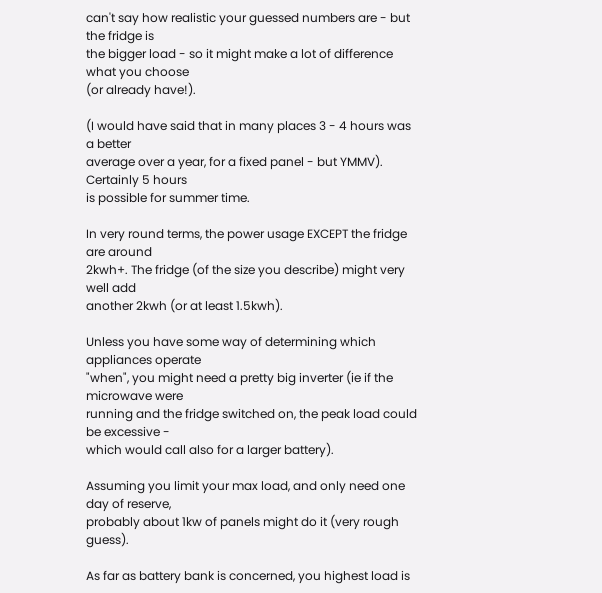can't say how realistic your guessed numbers are - but the fridge is
the bigger load - so it might make a lot of difference what you choose
(or already have!).

(I would have said that in many places 3 - 4 hours was a better
average over a year, for a fixed panel - but YMMV). Certainly 5 hours
is possible for summer time.

In very round terms, the power usage EXCEPT the fridge are around
2kwh+. The fridge (of the size you describe) might very well add
another 2kwh (or at least 1.5kwh).

Unless you have some way of determining which appliances operate
"when", you might need a pretty big inverter (ie if the microwave were
running and the fridge switched on, the peak load could be excessive -
which would call also for a larger battery).

Assuming you limit your max load, and only need one day of reserve,
probably about 1kw of panels might do it (very rough guess).

As far as battery bank is concerned, you highest load is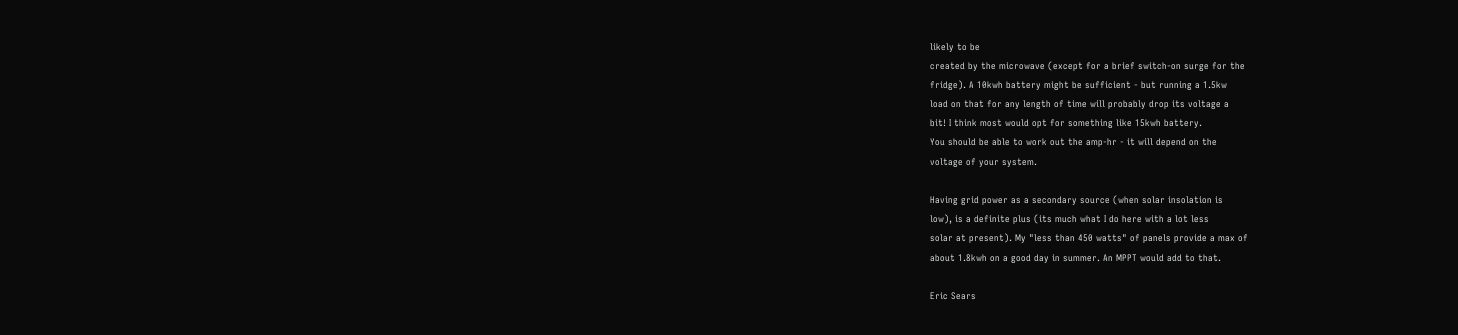likely to be
created by the microwave (except for a brief switch-on surge for the
fridge). A 10kwh battery might be sufficient - but running a 1.5kw
load on that for any length of time will probably drop its voltage a
bit! I think most would opt for something like 15kwh battery.
You should be able to work out the amp-hr - it will depend on the
voltage of your system.

Having grid power as a secondary source (when solar insolation is
low), is a definite plus (its much what I do here with a lot less
solar at present). My "less than 450 watts" of panels provide a max of
about 1.8kwh on a good day in summer. An MPPT would add to that.

Eric Sears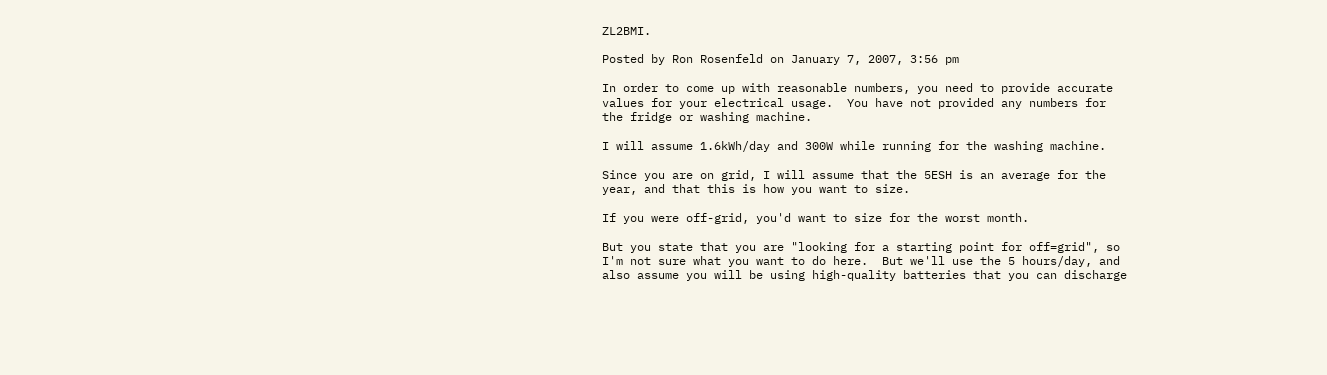ZL2BMI.

Posted by Ron Rosenfeld on January 7, 2007, 3:56 pm

In order to come up with reasonable numbers, you need to provide accurate
values for your electrical usage.  You have not provided any numbers for
the fridge or washing machine.

I will assume 1.6kWh/day and 300W while running for the washing machine.

Since you are on grid, I will assume that the 5ESH is an average for the
year, and that this is how you want to size.

If you were off-grid, you'd want to size for the worst month.

But you state that you are "looking for a starting point for off=grid", so
I'm not sure what you want to do here.  But we'll use the 5 hours/day, and
also assume you will be using high-quality batteries that you can discharge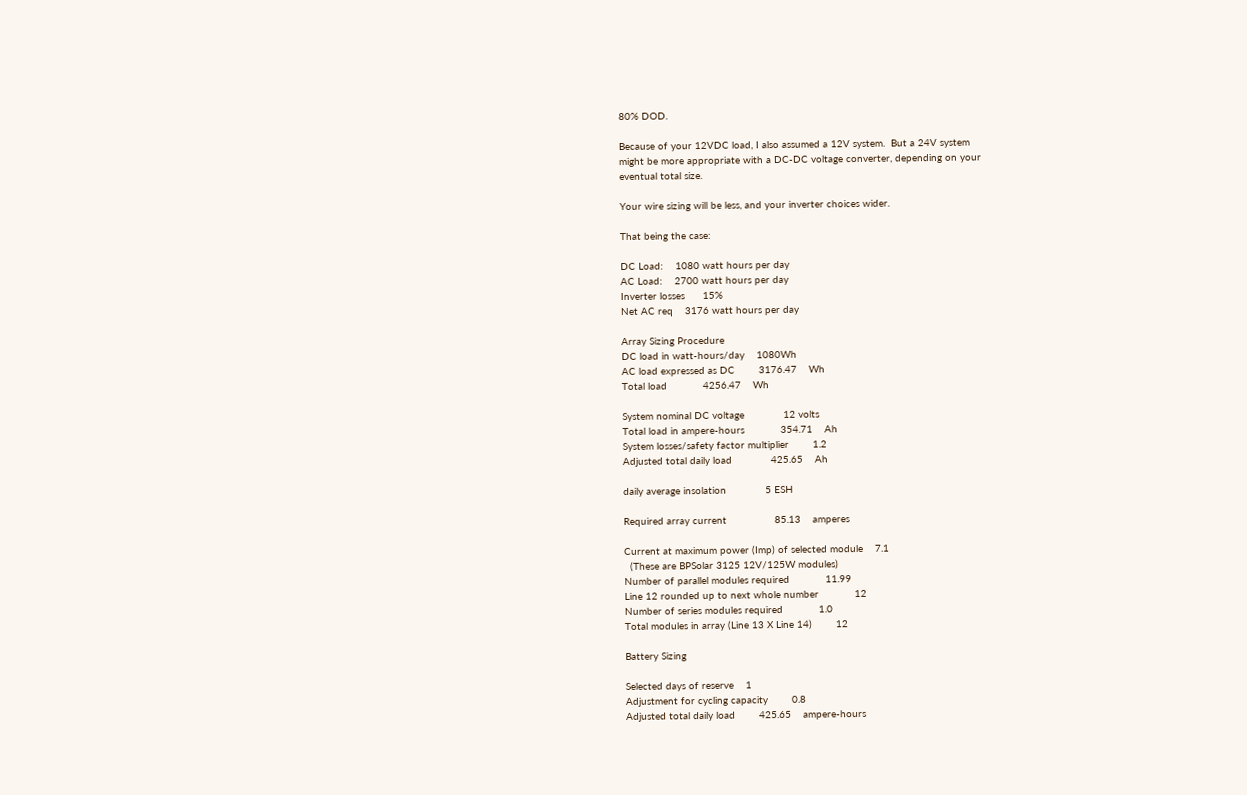80% DOD.

Because of your 12VDC load, I also assumed a 12V system.  But a 24V system
might be more appropriate with a DC-DC voltage converter, depending on your
eventual total size.

Your wire sizing will be less, and your inverter choices wider.

That being the case:

DC Load:    1080 watt hours per day
AC Load:    2700 watt hours per day
Inverter losses      15%
Net AC req    3176 watt hours per day

Array Sizing Procedure
DC load in watt-hours/day    1080Wh
AC load expressed as DC        3176.47    Wh
Total load            4256.47    Wh

System nominal DC voltage             12 volts
Total load in ampere-hours            354.71    Ah
System losses/safety factor multiplier        1.2
Adjusted total daily load             425.65    Ah

daily average insolation             5 ESH

Required array current                85.13    amperes

Current at maximum power (Imp) of selected module    7.1
  (These are BPSolar 3125 12V/125W modules)
Number of parallel modules required            11.99
Line 12 rounded up to next whole number            12
Number of series modules required            1.0
Total modules in array (Line 13 X Line 14)        12

Battery Sizing

Selected days of reserve    1
Adjustment for cycling capacity        0.8
Adjusted total daily load        425.65    ampere-hours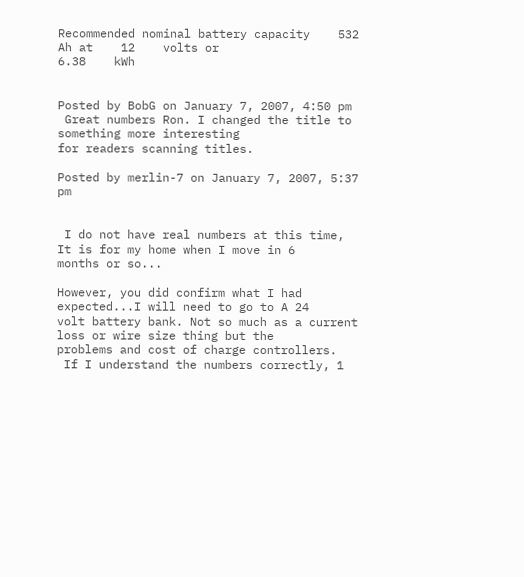Recommended nominal battery capacity    532    Ah at    12    volts or
6.38    kWh


Posted by BobG on January 7, 2007, 4:50 pm
 Great numbers Ron. I changed the title to something more interesting
for readers scanning titles.

Posted by merlin-7 on January 7, 2007, 5:37 pm


 I do not have real numbers at this time, It is for my home when I move in 6
months or so...

However, you did confirm what I had expected...I will need to go to A 24
volt battery bank. Not so much as a current loss or wire size thing but the
problems and cost of charge controllers.
 If I understand the numbers correctly, 1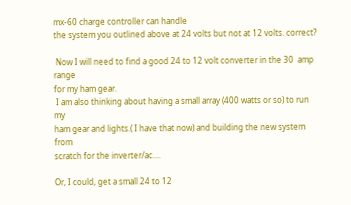mx-60 charge controller can handle
the system you outlined above at 24 volts but not at 12 volts. correct?

 Now I will need to find a good 24 to 12 volt converter in the 30  amp range
for my ham gear.
 I am also thinking about having a small array (400 watts or so) to run my
ham gear and lights.( I have that now) and building the new system from
scratch for the inverter/ac....

Or, I could, get a small 24 to 12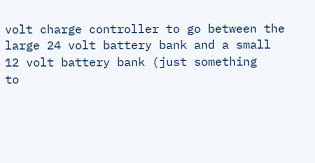volt charge controller to go between the
large 24 volt battery bank and a small 12 volt battery bank (just something
to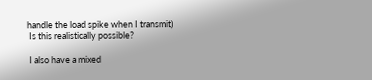handle the load spike when I transmit)
 Is this realistically possible?

 I also have a mixed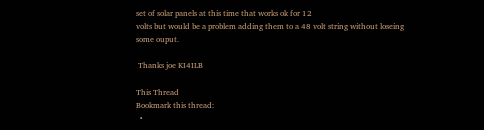set of solar panels at this time that works ok for 12
volts but would be a problem adding them to a 48 volt string without loseing
some ouput.

 Thanks joe KI4ILB

This Thread
Bookmark this thread:
  •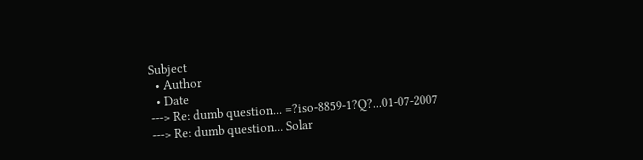Subject
  • Author
  • Date
---> Re: dumb question... =?iso-8859-1?Q?...01-07-2007
---> Re: dumb question... Solar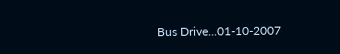Bus Drive...01-10-2007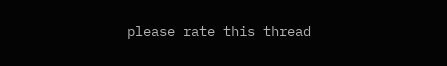please rate this thread